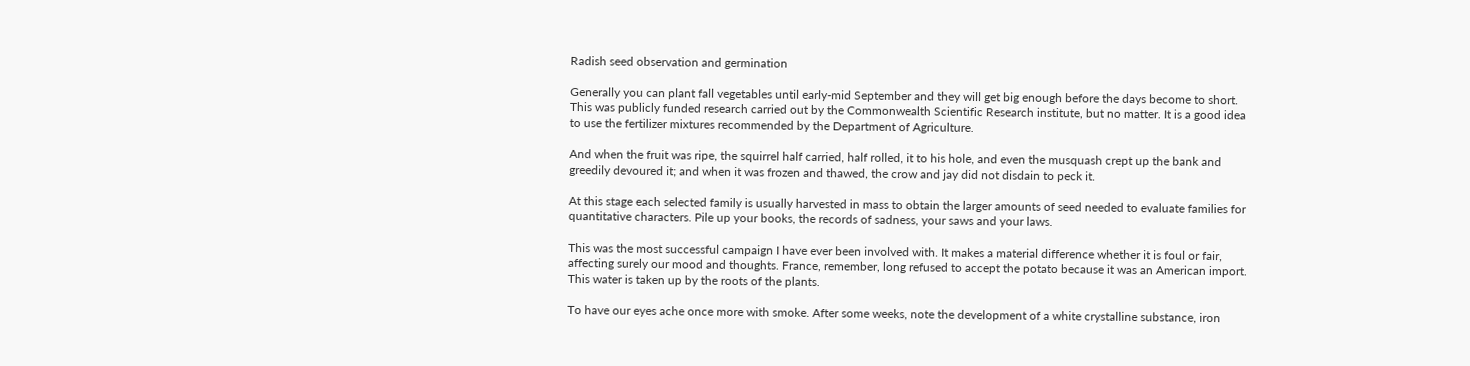Radish seed observation and germination

Generally you can plant fall vegetables until early-mid September and they will get big enough before the days become to short. This was publicly funded research carried out by the Commonwealth Scientific Research institute, but no matter. It is a good idea to use the fertilizer mixtures recommended by the Department of Agriculture.

And when the fruit was ripe, the squirrel half carried, half rolled, it to his hole, and even the musquash crept up the bank and greedily devoured it; and when it was frozen and thawed, the crow and jay did not disdain to peck it.

At this stage each selected family is usually harvested in mass to obtain the larger amounts of seed needed to evaluate families for quantitative characters. Pile up your books, the records of sadness, your saws and your laws.

This was the most successful campaign I have ever been involved with. It makes a material difference whether it is foul or fair, affecting surely our mood and thoughts. France, remember, long refused to accept the potato because it was an American import. This water is taken up by the roots of the plants.

To have our eyes ache once more with smoke. After some weeks, note the development of a white crystalline substance, iron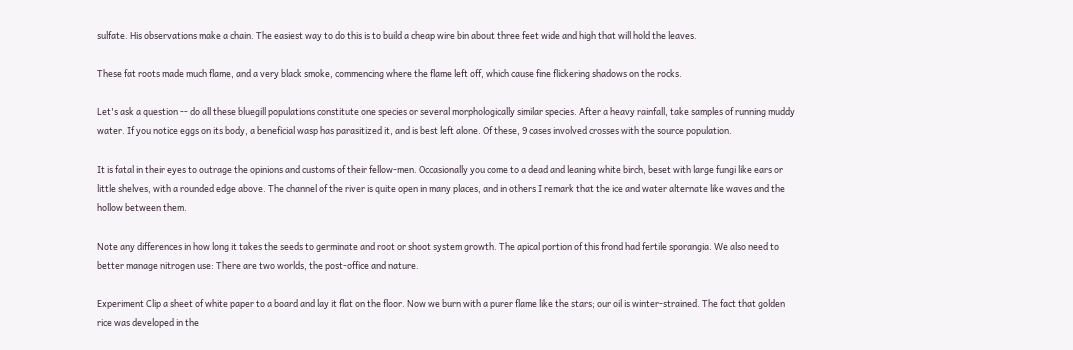sulfate. His observations make a chain. The easiest way to do this is to build a cheap wire bin about three feet wide and high that will hold the leaves.

These fat roots made much flame, and a very black smoke, commencing where the flame left off, which cause fine flickering shadows on the rocks.

Let's ask a question -- do all these bluegill populations constitute one species or several morphologically similar species. After a heavy rainfall, take samples of running muddy water. If you notice eggs on its body, a beneficial wasp has parasitized it, and is best left alone. Of these, 9 cases involved crosses with the source population.

It is fatal in their eyes to outrage the opinions and customs of their fellow-men. Occasionally you come to a dead and leaning white birch, beset with large fungi like ears or little shelves, with a rounded edge above. The channel of the river is quite open in many places, and in others I remark that the ice and water alternate like waves and the hollow between them.

Note any differences in how long it takes the seeds to germinate and root or shoot system growth. The apical portion of this frond had fertile sporangia. We also need to better manage nitrogen use: There are two worlds, the post-office and nature.

Experiment Clip a sheet of white paper to a board and lay it flat on the floor. Now we burn with a purer flame like the stars; our oil is winter-strained. The fact that golden rice was developed in the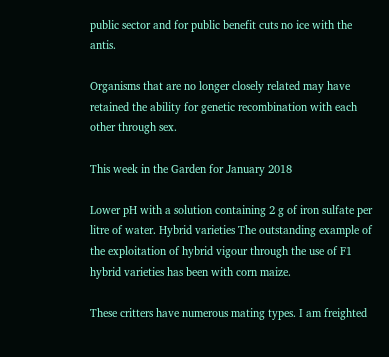public sector and for public benefit cuts no ice with the antis.

Organisms that are no longer closely related may have retained the ability for genetic recombination with each other through sex.

This week in the Garden for January 2018

Lower pH with a solution containing 2 g of iron sulfate per litre of water. Hybrid varieties The outstanding example of the exploitation of hybrid vigour through the use of F1 hybrid varieties has been with corn maize.

These critters have numerous mating types. I am freighted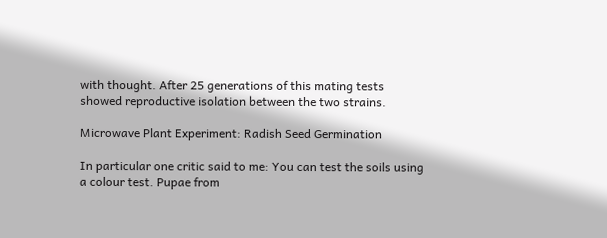with thought. After 25 generations of this mating tests showed reproductive isolation between the two strains.

Microwave Plant Experiment: Radish Seed Germination

In particular one critic said to me: You can test the soils using a colour test. Pupae from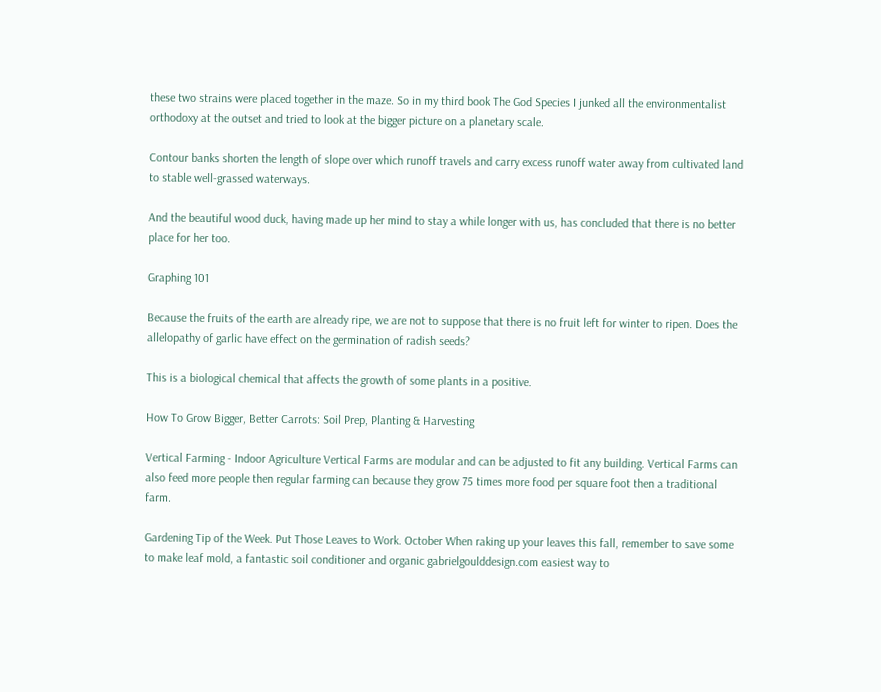these two strains were placed together in the maze. So in my third book The God Species I junked all the environmentalist orthodoxy at the outset and tried to look at the bigger picture on a planetary scale.

Contour banks shorten the length of slope over which runoff travels and carry excess runoff water away from cultivated land to stable well-grassed waterways.

And the beautiful wood duck, having made up her mind to stay a while longer with us, has concluded that there is no better place for her too.

Graphing 101

Because the fruits of the earth are already ripe, we are not to suppose that there is no fruit left for winter to ripen. Does the allelopathy of garlic have effect on the germination of radish seeds?

This is a biological chemical that affects the growth of some plants in a positive.

How To Grow Bigger, Better Carrots: Soil Prep, Planting & Harvesting

Vertical Farming - Indoor Agriculture Vertical Farms are modular and can be adjusted to fit any building. Vertical Farms can also feed more people then regular farming can because they grow 75 times more food per square foot then a traditional farm.

Gardening Tip of the Week. Put Those Leaves to Work. October When raking up your leaves this fall, remember to save some to make leaf mold, a fantastic soil conditioner and organic gabrielgoulddesign.com easiest way to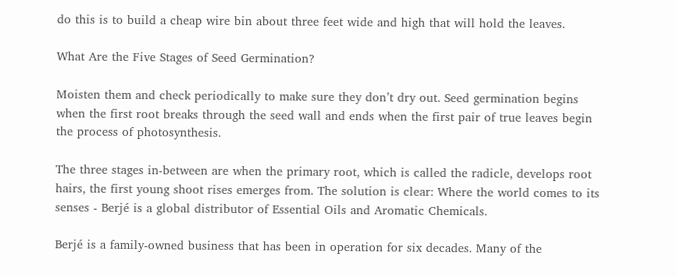do this is to build a cheap wire bin about three feet wide and high that will hold the leaves.

What Are the Five Stages of Seed Germination?

Moisten them and check periodically to make sure they don’t dry out. Seed germination begins when the first root breaks through the seed wall and ends when the first pair of true leaves begin the process of photosynthesis.

The three stages in-between are when the primary root, which is called the radicle, develops root hairs, the first young shoot rises emerges from. The solution is clear: Where the world comes to its senses - Berjé is a global distributor of Essential Oils and Aromatic Chemicals.

Berjé is a family-owned business that has been in operation for six decades. Many of the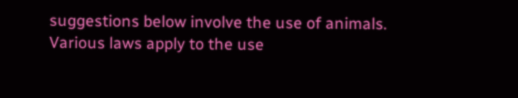suggestions below involve the use of animals. Various laws apply to the use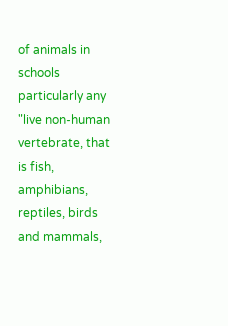of animals in schools particularly any "live non-human vertebrate, that is fish, amphibians, reptiles, birds and mammals,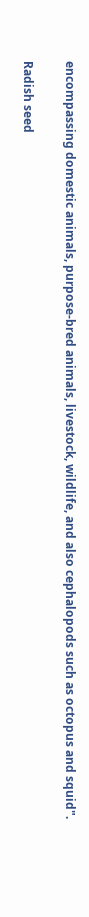encompassing domestic animals, purpose-bred animals, livestock, wildlife, and also cephalopods such as octopus and squid".

Radish seed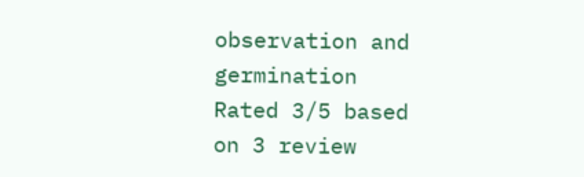observation and germination
Rated 3/5 based on 3 review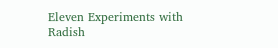Eleven Experiments with Radish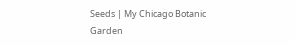Seeds | My Chicago Botanic Garden